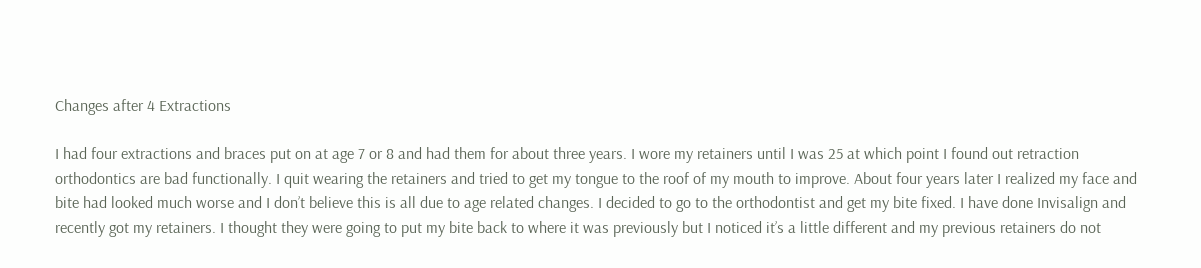Changes after 4 Extractions

I had four extractions and braces put on at age 7 or 8 and had them for about three years. I wore my retainers until I was 25 at which point I found out retraction orthodontics are bad functionally. I quit wearing the retainers and tried to get my tongue to the roof of my mouth to improve. About four years later I realized my face and bite had looked much worse and I don’t believe this is all due to age related changes. I decided to go to the orthodontist and get my bite fixed. I have done Invisalign and recently got my retainers. I thought they were going to put my bite back to where it was previously but I noticed it’s a little different and my previous retainers do not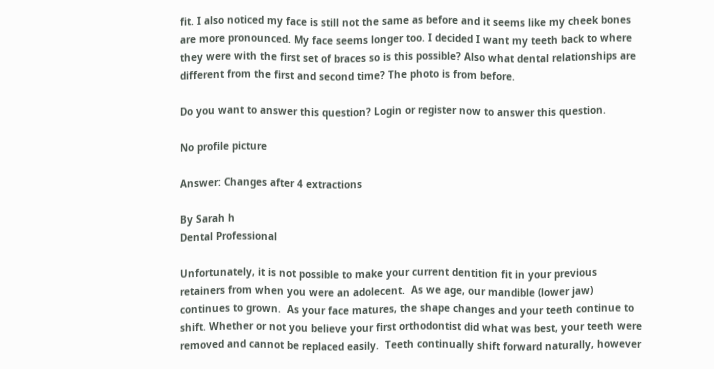fit. I also noticed my face is still not the same as before and it seems like my cheek bones are more pronounced. My face seems longer too. I decided I want my teeth back to where they were with the first set of braces so is this possible? Also what dental relationships are different from the first and second time? The photo is from before.

Do you want to answer this question? Login or register now to answer this question.

No profile picture

Answer: Changes after 4 extractions

By Sarah h
Dental Professional

Unfortunately, it is not possible to make your current dentition fit in your previous retainers from when you were an adolecent.  As we age, our mandible (lower jaw) continues to grown.  As your face matures, the shape changes and your teeth continue to shift. Whether or not you believe your first orthodontist did what was best, your teeth were removed and cannot be replaced easily.  Teeth continually shift forward naturally, however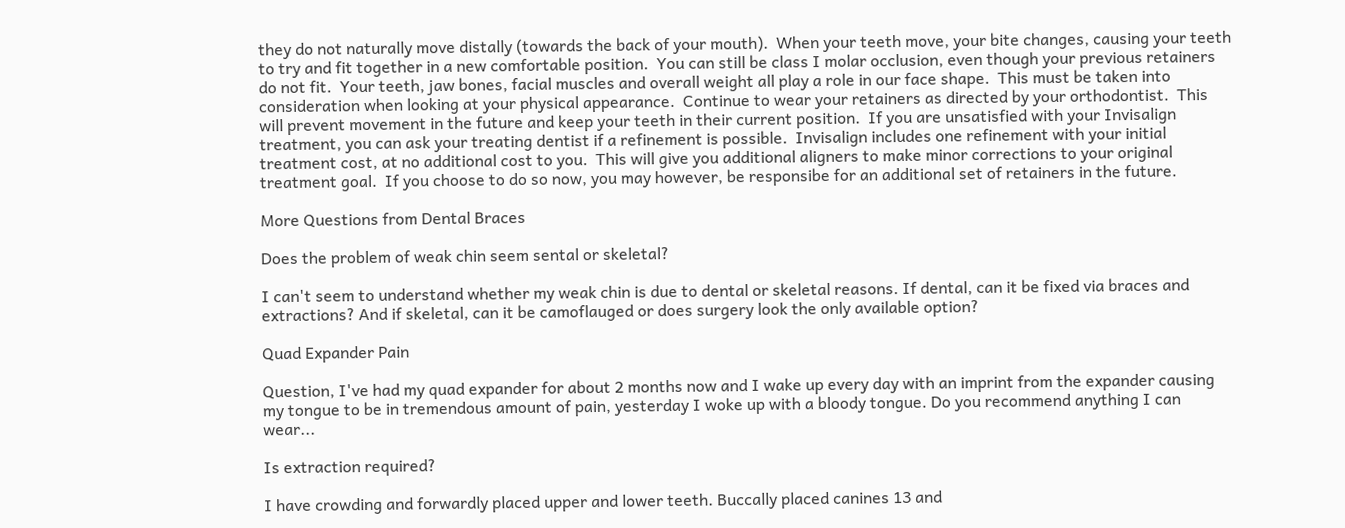they do not naturally move distally (towards the back of your mouth).  When your teeth move, your bite changes, causing your teeth to try and fit together in a new comfortable position.  You can still be class I molar occlusion, even though your previous retainers do not fit.  Your teeth, jaw bones, facial muscles and overall weight all play a role in our face shape.  This must be taken into consideration when looking at your physical appearance.  Continue to wear your retainers as directed by your orthodontist.  This will prevent movement in the future and keep your teeth in their current position.  If you are unsatisfied with your Invisalign treatment, you can ask your treating dentist if a refinement is possible.  Invisalign includes one refinement with your initial treatment cost, at no additional cost to you.  This will give you additional aligners to make minor corrections to your original treatment goal.  If you choose to do so now, you may however, be responsibe for an additional set of retainers in the future.

More Questions from Dental Braces

Does the problem of weak chin seem sental or skeletal?

I can't seem to understand whether my weak chin is due to dental or skeletal reasons. If dental, can it be fixed via braces and extractions? And if skeletal, can it be camoflauged or does surgery look the only available option?

Quad Expander Pain

Question, I've had my quad expander for about 2 months now and I wake up every day with an imprint from the expander causing my tongue to be in tremendous amount of pain, yesterday I woke up with a bloody tongue. Do you recommend anything I can wear...

Is extraction required?

I have crowding and forwardly placed upper and lower teeth. Buccally placed canines 13 and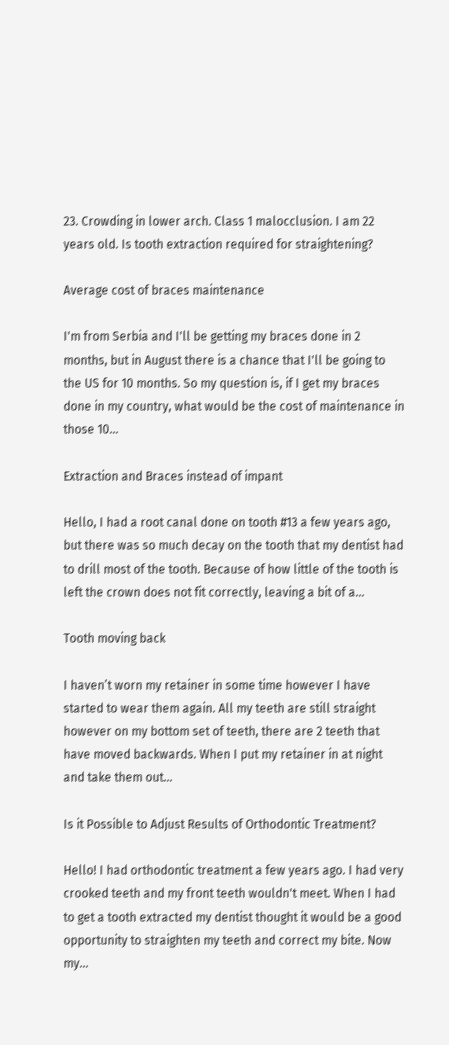23. Crowding in lower arch. Class 1 malocclusion. I am 22 years old. Is tooth extraction required for straightening?

Average cost of braces maintenance

I'm from Serbia and I'll be getting my braces done in 2 months, but in August there is a chance that I'll be going to the US for 10 months. So my question is, if I get my braces done in my country, what would be the cost of maintenance in those 10...

Extraction and Braces instead of impant

Hello, I had a root canal done on tooth #13 a few years ago, but there was so much decay on the tooth that my dentist had to drill most of the tooth. Because of how little of the tooth is left the crown does not fit correctly, leaving a bit of a...

Tooth moving back

I haven’t worn my retainer in some time however I have started to wear them again. All my teeth are still straight however on my bottom set of teeth, there are 2 teeth that have moved backwards. When I put my retainer in at night and take them out...

Is it Possible to Adjust Results of Orthodontic Treatment?

Hello! I had orthodontic treatment a few years ago. I had very crooked teeth and my front teeth wouldn't meet. When I had to get a tooth extracted my dentist thought it would be a good opportunity to straighten my teeth and correct my bite. Now my...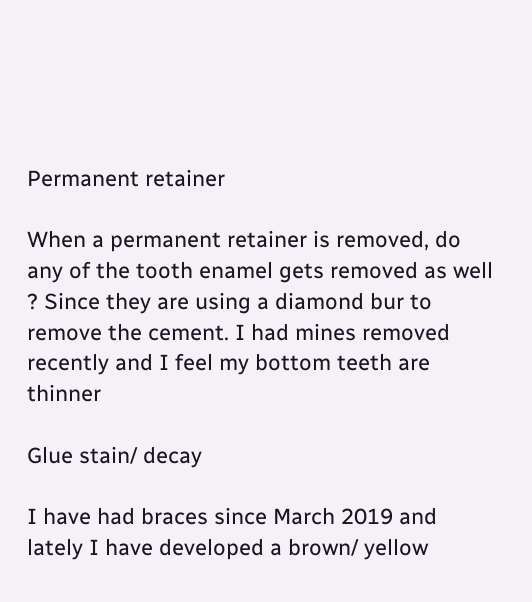Permanent retainer

When a permanent retainer is removed, do any of the tooth enamel gets removed as well ? Since they are using a diamond bur to remove the cement. I had mines removed recently and I feel my bottom teeth are thinner

Glue stain/ decay

I have had braces since March 2019 and lately I have developed a brown/ yellow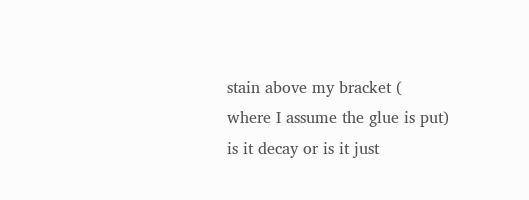stain above my bracket ( where I assume the glue is put) is it decay or is it just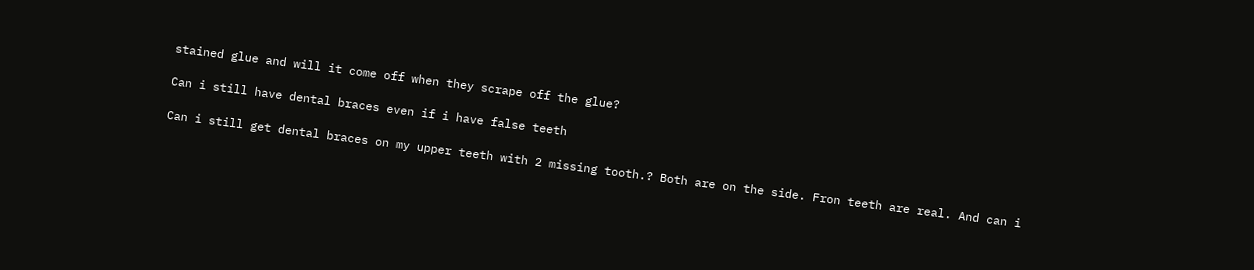stained glue and will it come off when they scrape off the glue?

Can i still have dental braces even if i have false teeth

Can i still get dental braces on my upper teeth with 2 missing tooth.? Both are on the side. Fron teeth are real. And can i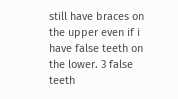still have braces on the upper even if i have false teeth on the lower. 3 false teeth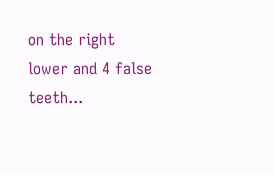on the right lower and 4 false teeth...